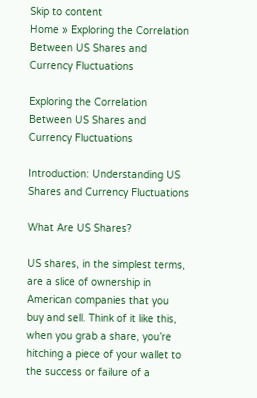Skip to content
Home » Exploring the Correlation Between US Shares and Currency Fluctuations

Exploring the Correlation Between US Shares and Currency Fluctuations

Introduction: Understanding US Shares and Currency Fluctuations

What Are US Shares?

US shares, in the simplest terms, are a slice of ownership in American companies that you buy and sell. Think of it like this, when you grab a share, you’re hitching a piece of your wallet to the success or failure of a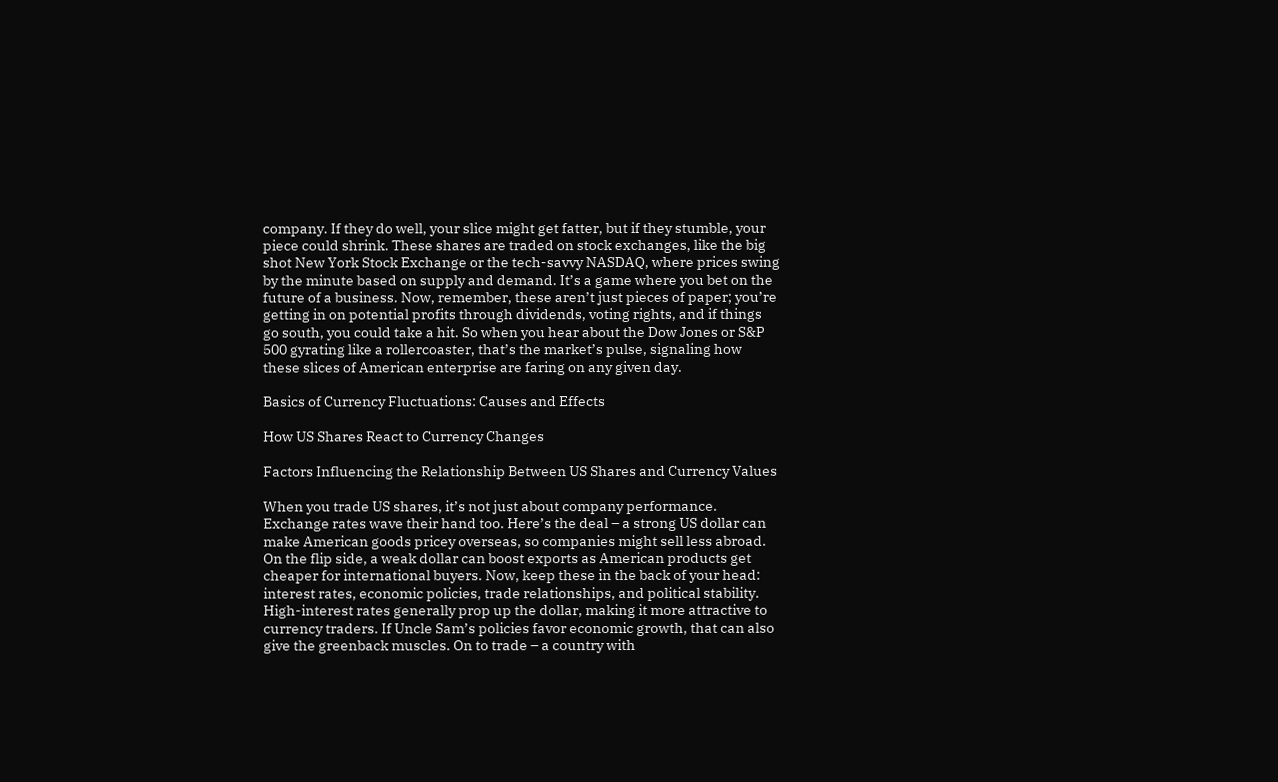company. If they do well, your slice might get fatter, but if they stumble, your piece could shrink. These shares are traded on stock exchanges, like the big shot New York Stock Exchange or the tech-savvy NASDAQ, where prices swing by the minute based on supply and demand. It’s a game where you bet on the future of a business. Now, remember, these aren’t just pieces of paper; you’re getting in on potential profits through dividends, voting rights, and if things go south, you could take a hit. So when you hear about the Dow Jones or S&P 500 gyrating like a rollercoaster, that’s the market’s pulse, signaling how these slices of American enterprise are faring on any given day.

Basics of Currency Fluctuations: Causes and Effects

How US Shares React to Currency Changes

Factors Influencing the Relationship Between US Shares and Currency Values

When you trade US shares, it’s not just about company performance. Exchange rates wave their hand too. Here’s the deal – a strong US dollar can make American goods pricey overseas, so companies might sell less abroad. On the flip side, a weak dollar can boost exports as American products get cheaper for international buyers. Now, keep these in the back of your head: interest rates, economic policies, trade relationships, and political stability. High-interest rates generally prop up the dollar, making it more attractive to currency traders. If Uncle Sam’s policies favor economic growth, that can also give the greenback muscles. On to trade – a country with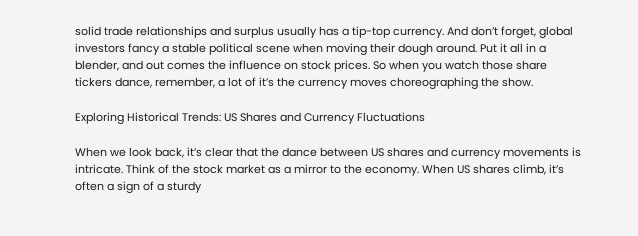solid trade relationships and surplus usually has a tip-top currency. And don’t forget, global investors fancy a stable political scene when moving their dough around. Put it all in a blender, and out comes the influence on stock prices. So when you watch those share tickers dance, remember, a lot of it’s the currency moves choreographing the show.

Exploring Historical Trends: US Shares and Currency Fluctuations

When we look back, it’s clear that the dance between US shares and currency movements is intricate. Think of the stock market as a mirror to the economy. When US shares climb, it’s often a sign of a sturdy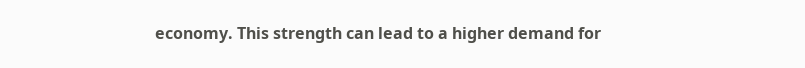economy. This strength can lead to a higher demand for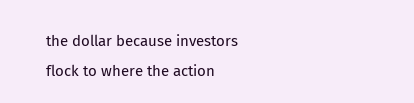the dollar because investors flock to where the action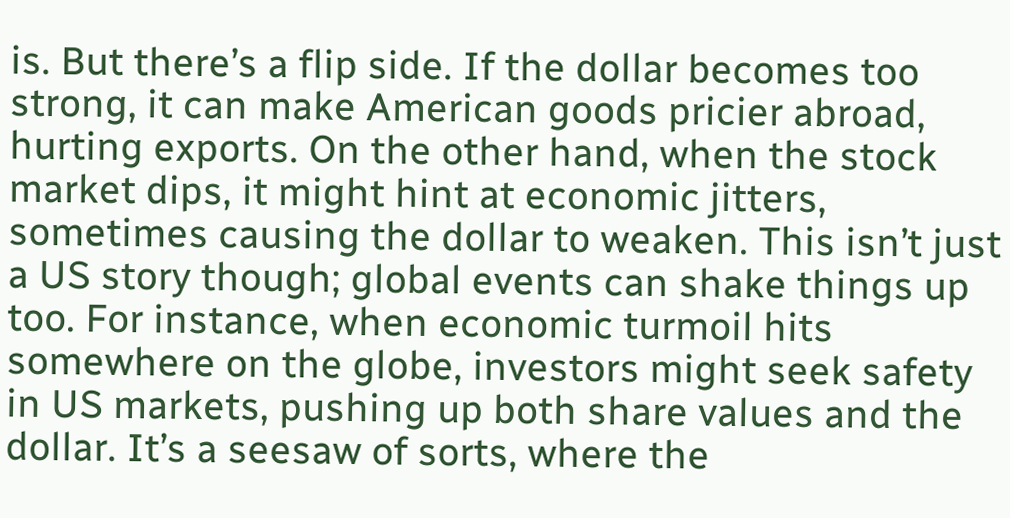is. But there’s a flip side. If the dollar becomes too strong, it can make American goods pricier abroad, hurting exports. On the other hand, when the stock market dips, it might hint at economic jitters, sometimes causing the dollar to weaken. This isn’t just a US story though; global events can shake things up too. For instance, when economic turmoil hits somewhere on the globe, investors might seek safety in US markets, pushing up both share values and the dollar. It’s a seesaw of sorts, where the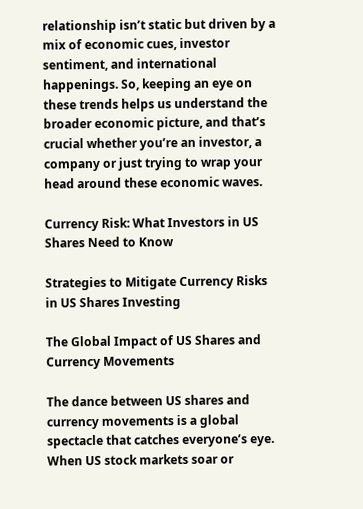relationship isn’t static but driven by a mix of economic cues, investor sentiment, and international happenings. So, keeping an eye on these trends helps us understand the broader economic picture, and that’s crucial whether you’re an investor, a company or just trying to wrap your head around these economic waves.

Currency Risk: What Investors in US Shares Need to Know

Strategies to Mitigate Currency Risks in US Shares Investing

The Global Impact of US Shares and Currency Movements

The dance between US shares and currency movements is a global spectacle that catches everyone’s eye. When US stock markets soar or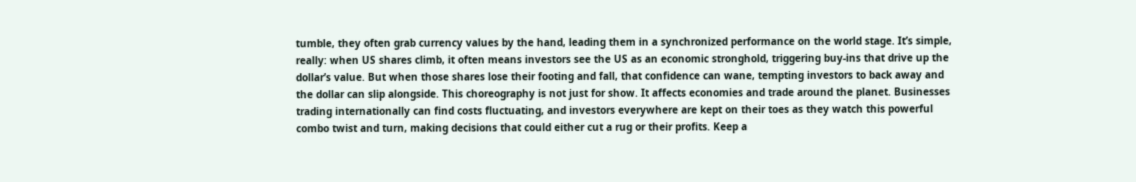tumble, they often grab currency values by the hand, leading them in a synchronized performance on the world stage. It’s simple, really: when US shares climb, it often means investors see the US as an economic stronghold, triggering buy-ins that drive up the dollar’s value. But when those shares lose their footing and fall, that confidence can wane, tempting investors to back away and the dollar can slip alongside. This choreography is not just for show. It affects economies and trade around the planet. Businesses trading internationally can find costs fluctuating, and investors everywhere are kept on their toes as they watch this powerful combo twist and turn, making decisions that could either cut a rug or their profits. Keep a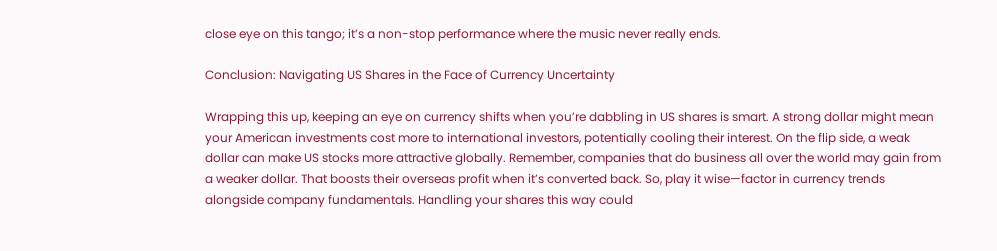close eye on this tango; it’s a non-stop performance where the music never really ends.

Conclusion: Navigating US Shares in the Face of Currency Uncertainty

Wrapping this up, keeping an eye on currency shifts when you’re dabbling in US shares is smart. A strong dollar might mean your American investments cost more to international investors, potentially cooling their interest. On the flip side, a weak dollar can make US stocks more attractive globally. Remember, companies that do business all over the world may gain from a weaker dollar. That boosts their overseas profit when it’s converted back. So, play it wise—factor in currency trends alongside company fundamentals. Handling your shares this way could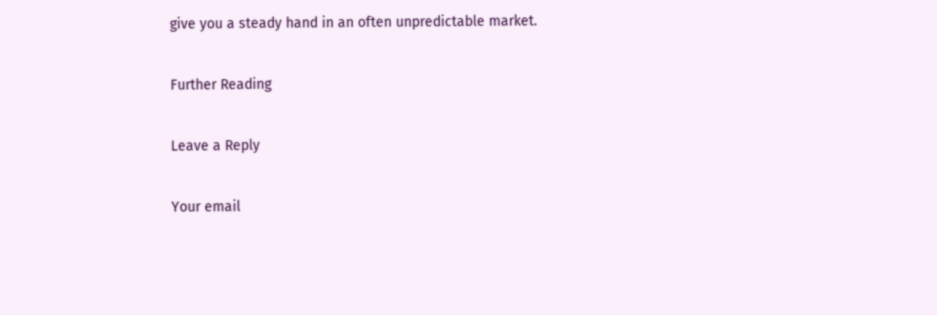give you a steady hand in an often unpredictable market.

Further Reading

Leave a Reply

Your email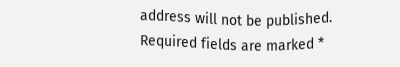address will not be published. Required fields are marked *